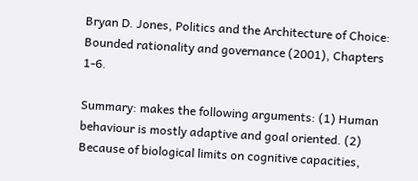Bryan D. Jones, Politics and the Architecture of Choice: Bounded rationality and governance (2001), Chapters 1-6.

Summary: makes the following arguments: (1) Human behaviour is mostly adaptive and goal oriented. (2) Because of biological limits on cognitive capacities,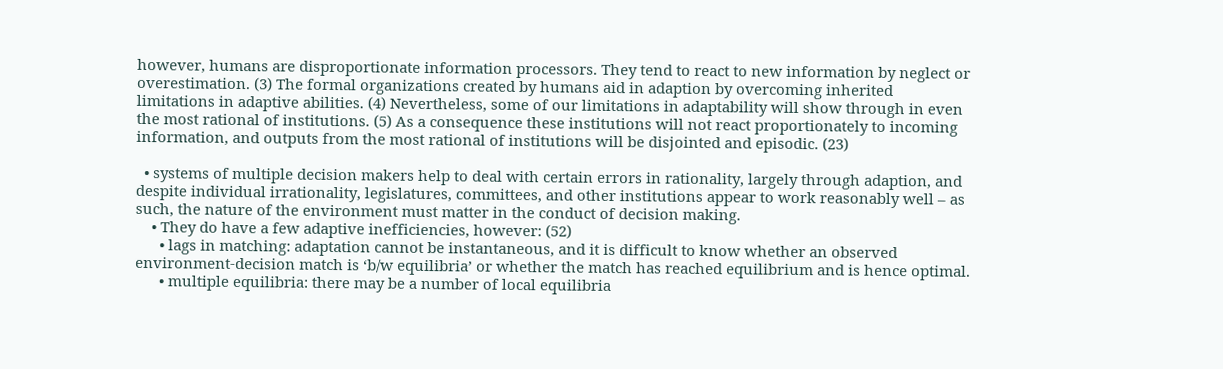however, humans are disproportionate information processors. They tend to react to new information by neglect or overestimation. (3) The formal organizations created by humans aid in adaption by overcoming inherited limitations in adaptive abilities. (4) Nevertheless, some of our limitations in adaptability will show through in even the most rational of institutions. (5) As a consequence these institutions will not react proportionately to incoming information, and outputs from the most rational of institutions will be disjointed and episodic. (23)

  • systems of multiple decision makers help to deal with certain errors in rationality, largely through adaption, and despite individual irrationality, legislatures, committees, and other institutions appear to work reasonably well – as such, the nature of the environment must matter in the conduct of decision making.
    • They do have a few adaptive inefficiencies, however: (52)
      • lags in matching: adaptation cannot be instantaneous, and it is difficult to know whether an observed environment-decision match is ‘b/w equilibria’ or whether the match has reached equilibrium and is hence optimal.
      • multiple equilibria: there may be a number of local equilibria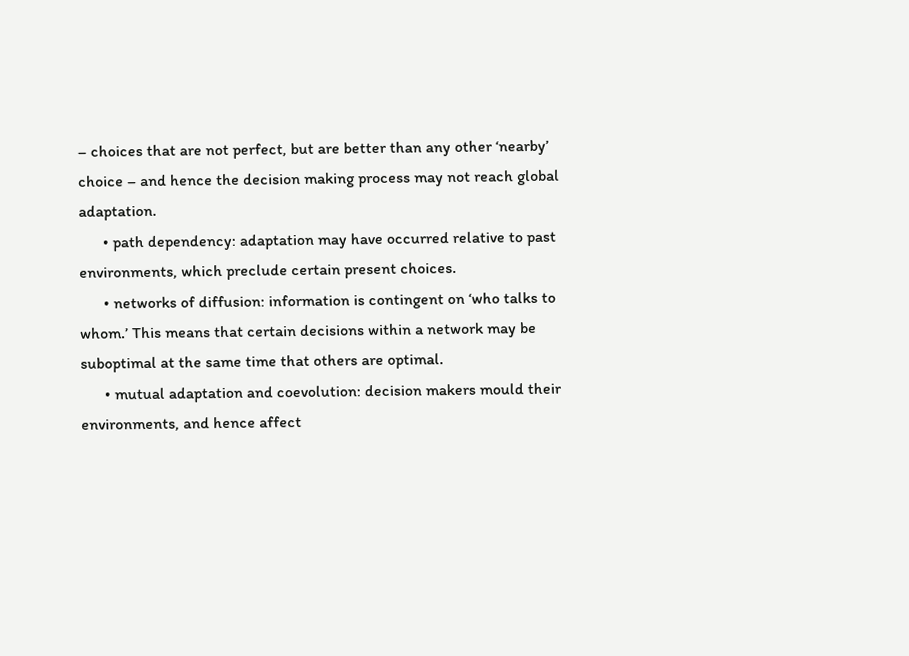– choices that are not perfect, but are better than any other ‘nearby’ choice – and hence the decision making process may not reach global adaptation.
      • path dependency: adaptation may have occurred relative to past environments, which preclude certain present choices.
      • networks of diffusion: information is contingent on ‘who talks to whom.’ This means that certain decisions within a network may be suboptimal at the same time that others are optimal.
      • mutual adaptation and coevolution: decision makers mould their environments, and hence affect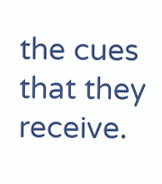the cues that they receive.